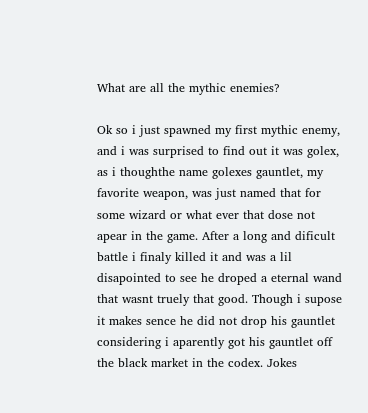What are all the mythic enemies?

Ok so i just spawned my first mythic enemy, and i was surprised to find out it was golex, as i thoughthe name golexes gauntlet, my favorite weapon, was just named that for some wizard or what ever that dose not apear in the game. After a long and dificult battle i finaly killed it and was a lil disapointed to see he droped a eternal wand that wasnt truely that good. Though i supose it makes sence he did not drop his gauntlet considering i aparently got his gauntlet off the black market in the codex. Jokes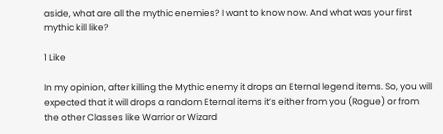aside, what are all the mythic enemies? I want to know now. And what was your first mythic kill like?

1 Like

In my opinion, after killing the Mythic enemy it drops an Eternal legend items. So, you will expected that it will drops a random Eternal items it’s either from you (Rogue) or from the other Classes like Warrior or Wizard